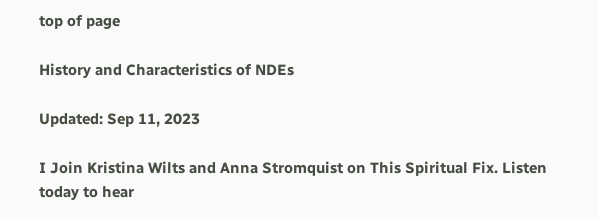top of page

History and Characteristics of NDEs

Updated: Sep 11, 2023

I Join Kristina Wilts and Anna Stromquist on This Spiritual Fix. Listen today to hear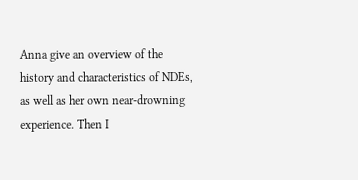Anna give an overview of the history and characteristics of NDEs, as well as her own near-drowning experience. Then I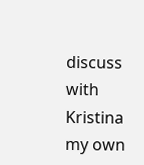discuss with Kristina my own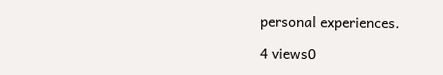personal experiences.

4 views0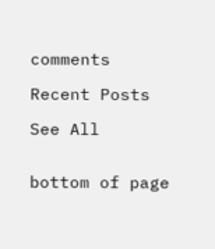comments

Recent Posts

See All


bottom of page